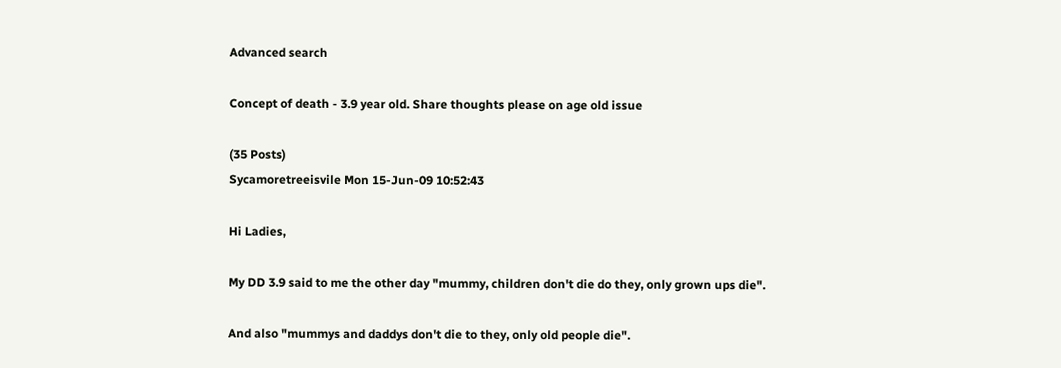Advanced search

Concept of death - 3.9 year old. Share thoughts please on age old issue

(35 Posts)
Sycamoretreeisvile Mon 15-Jun-09 10:52:43

Hi Ladies,

My DD 3.9 said to me the other day "mummy, children don't die do they, only grown ups die".

And also "mummys and daddys don't die to they, only old people die".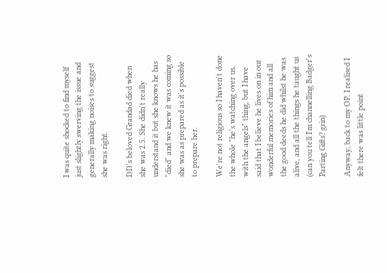I was quite shocked to find myself just slightly swerving the issue and generally making noises to suggest she was right.

DD's beloved Grandad died when she was 2.5. She didn't really understand it but she knows he has "died" and we knew it was coming so she was as prepared as it's possible to prepare her.

We're not religious so I haven't done the whole "he's watching over us, with the angels" thing, but I have said that I believe he lives on in our wonderful memories of him and all the good deeds he did whilst he was alive, and all the things he taught us (can you tell I'm channelling Badger's Parting Gifts? grin)

Anyway, back to my OP. I realised I felt there was little point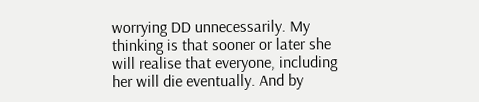worrying DD unnecessarily. My thinking is that sooner or later she will realise that everyone, including her will die eventually. And by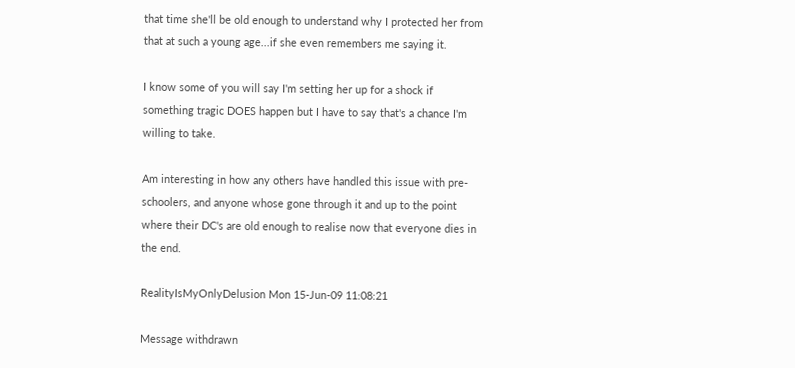that time she'll be old enough to understand why I protected her from that at such a young age...if she even remembers me saying it.

I know some of you will say I'm setting her up for a shock if something tragic DOES happen but I have to say that's a chance I'm willing to take.

Am interesting in how any others have handled this issue with pre-schoolers, and anyone whose gone through it and up to the point where their DC's are old enough to realise now that everyone dies in the end.

RealityIsMyOnlyDelusion Mon 15-Jun-09 11:08:21

Message withdrawn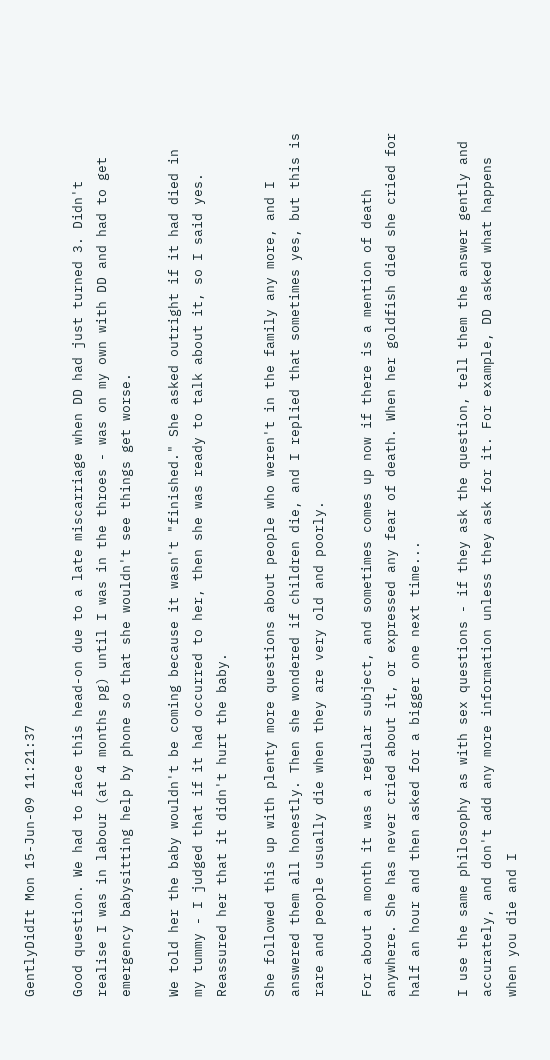GentlyDidIt Mon 15-Jun-09 11:21:37

Good question. We had to face this head-on due to a late miscarriage when DD had just turned 3. Didn't realise I was in labour (at 4 months pg) until I was in the throes - was on my own with DD and had to get emergency babysitting help by phone so that she wouldn't see things get worse.

We told her the baby wouldn't be coming because it wasn't "finished." She asked outright if it had died in my tummy - I judged that if it had occurred to her, then she was ready to talk about it, so I said yes. Reassured her that it didn't hurt the baby.

She followed this up with plenty more questions about people who weren't in the family any more, and I answered them all honestly. Then she wondered if children die, and I replied that sometimes yes, but this is rare and people usually die when they are very old and poorly.

For about a month it was a regular subject, and sometimes comes up now if there is a mention of death anywhere. She has never cried about it, or expressed any fear of death. When her goldfish died she cried for half an hour and then asked for a bigger one next time...

I use the same philosophy as with sex questions - if they ask the question, tell them the answer gently and accurately, and don't add any more information unless they ask for it. For example, DD asked what happens when you die and I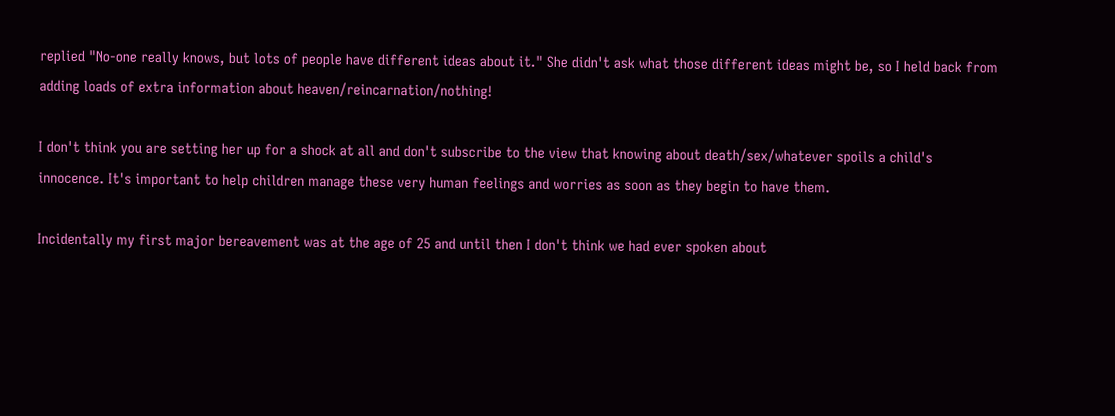replied "No-one really knows, but lots of people have different ideas about it." She didn't ask what those different ideas might be, so I held back from adding loads of extra information about heaven/reincarnation/nothing!

I don't think you are setting her up for a shock at all and don't subscribe to the view that knowing about death/sex/whatever spoils a child's innocence. It's important to help children manage these very human feelings and worries as soon as they begin to have them.

Incidentally my first major bereavement was at the age of 25 and until then I don't think we had ever spoken about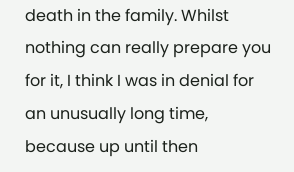death in the family. Whilst nothing can really prepare you for it, I think I was in denial for an unusually long time, because up until then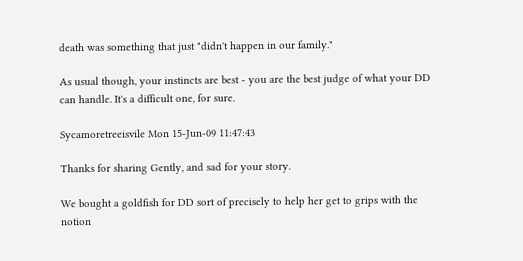death was something that just "didn't happen in our family."

As usual though, your instincts are best - you are the best judge of what your DD can handle. It's a difficult one, for sure.

Sycamoretreeisvile Mon 15-Jun-09 11:47:43

Thanks for sharing Gently, and sad for your story.

We bought a goldfish for DD sort of precisely to help her get to grips with the notion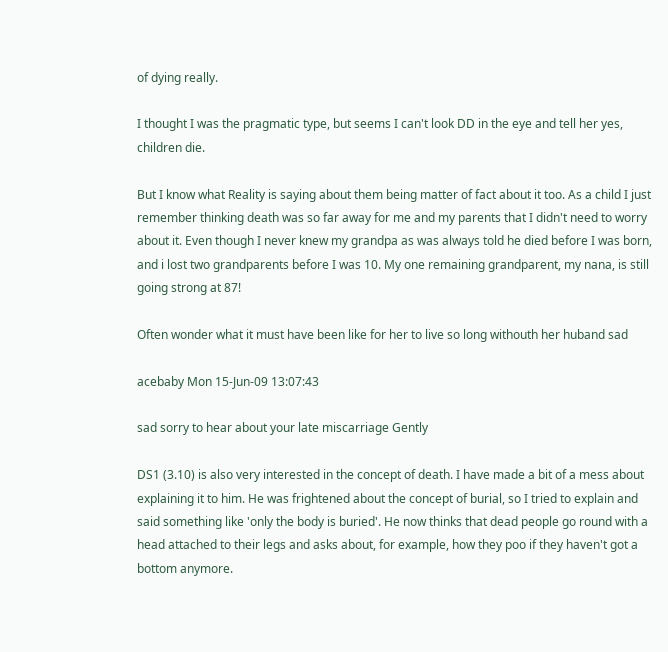of dying really.

I thought I was the pragmatic type, but seems I can't look DD in the eye and tell her yes, children die.

But I know what Reality is saying about them being matter of fact about it too. As a child I just remember thinking death was so far away for me and my parents that I didn't need to worry about it. Even though I never knew my grandpa as was always told he died before I was born, and i lost two grandparents before I was 10. My one remaining grandparent, my nana, is still going strong at 87!

Often wonder what it must have been like for her to live so long withouth her huband sad

acebaby Mon 15-Jun-09 13:07:43

sad sorry to hear about your late miscarriage Gently

DS1 (3.10) is also very interested in the concept of death. I have made a bit of a mess about explaining it to him. He was frightened about the concept of burial, so I tried to explain and said something like 'only the body is buried'. He now thinks that dead people go round with a head attached to their legs and asks about, for example, how they poo if they haven't got a bottom anymore.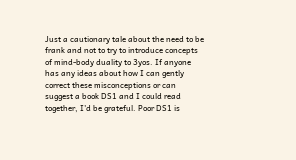Just a cautionary tale about the need to be frank and not to try to introduce concepts of mind-body duality to 3yos. If anyone has any ideas about how I can gently correct these misconceptions or can suggest a book DS1 and I could read together, I'd be grateful. Poor DS1 is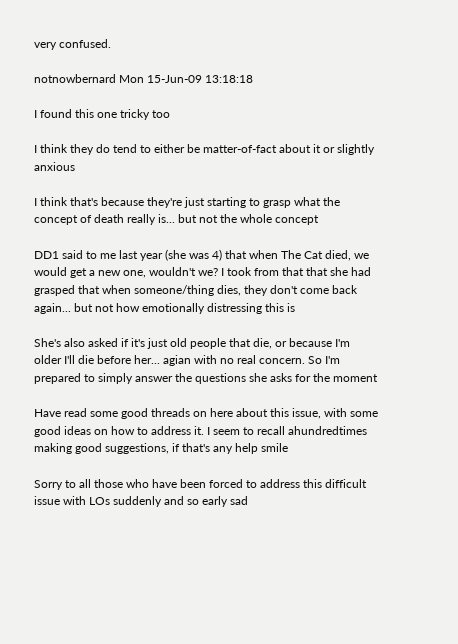very confused.

notnowbernard Mon 15-Jun-09 13:18:18

I found this one tricky too

I think they do tend to either be matter-of-fact about it or slightly anxious

I think that's because they're just starting to grasp what the concept of death really is... but not the whole concept

DD1 said to me last year (she was 4) that when The Cat died, we would get a new one, wouldn't we? I took from that that she had grasped that when someone/thing dies, they don't come back again... but not how emotionally distressing this is

She's also asked if it's just old people that die, or because I'm older I'll die before her... agian with no real concern. So I'm prepared to simply answer the questions she asks for the moment

Have read some good threads on here about this issue, with some good ideas on how to address it. I seem to recall ahundredtimes making good suggestions, if that's any help smile

Sorry to all those who have been forced to address this difficult issue with LOs suddenly and so early sad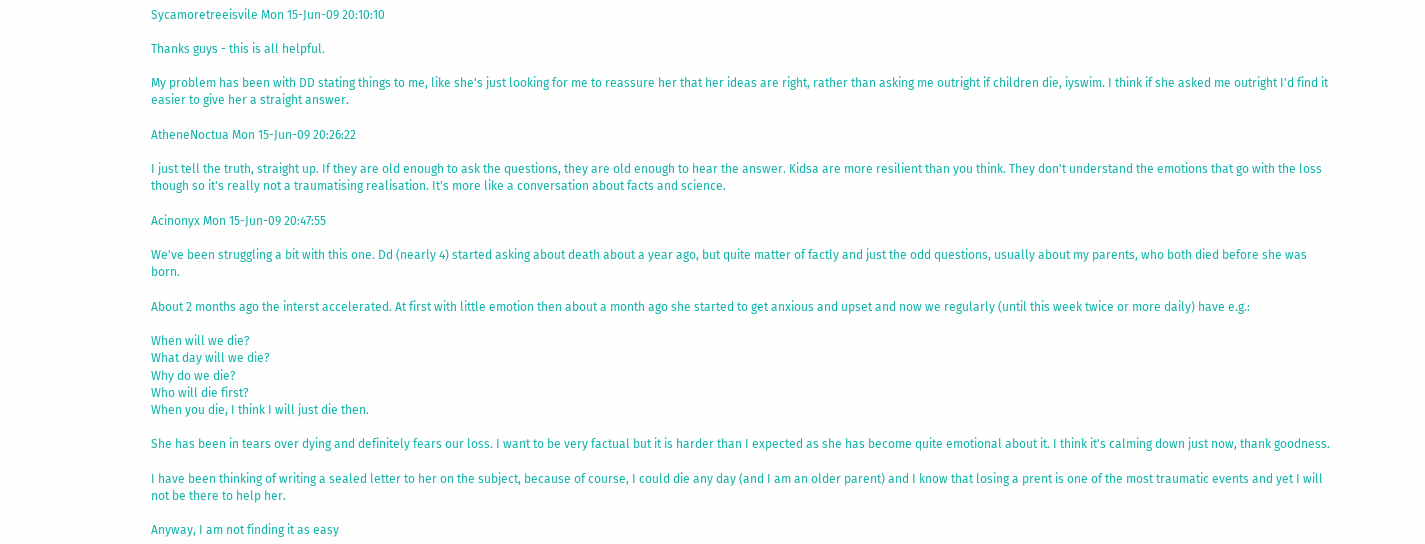Sycamoretreeisvile Mon 15-Jun-09 20:10:10

Thanks guys - this is all helpful.

My problem has been with DD stating things to me, like she's just looking for me to reassure her that her ideas are right, rather than asking me outright if children die, iyswim. I think if she asked me outright I'd find it easier to give her a straight answer.

AtheneNoctua Mon 15-Jun-09 20:26:22

I just tell the truth, straight up. If they are old enough to ask the questions, they are old enough to hear the answer. Kidsa are more resilient than you think. They don't understand the emotions that go with the loss though so it's really not a traumatising realisation. It's more like a conversation about facts and science.

Acinonyx Mon 15-Jun-09 20:47:55

We've been struggling a bit with this one. Dd (nearly 4) started asking about death about a year ago, but quite matter of factly and just the odd questions, usually about my parents, who both died before she was born.

About 2 months ago the interst accelerated. At first with little emotion then about a month ago she started to get anxious and upset and now we regularly (until this week twice or more daily) have e.g.:

When will we die?
What day will we die?
Why do we die?
Who will die first?
When you die, I think I will just die then.

She has been in tears over dying and definitely fears our loss. I want to be very factual but it is harder than I expected as she has become quite emotional about it. I think it's calming down just now, thank goodness.

I have been thinking of writing a sealed letter to her on the subject, because of course, I could die any day (and I am an older parent) and I know that losing a prent is one of the most traumatic events and yet I will not be there to help her.

Anyway, I am not finding it as easy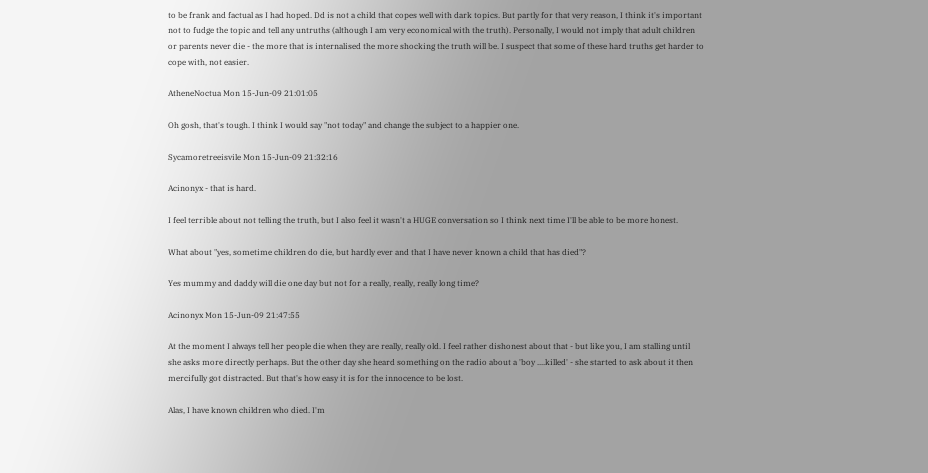to be frank and factual as I had hoped. Dd is not a child that copes well with dark topics. But partly for that very reason, I think it's important not to fudge the topic and tell any untruths (although I am very economical with the truth). Personally, I would not imply that adult children or parents never die - the more that is internalised the more shocking the truth will be. I suspect that some of these hard truths get harder to cope with, not easier.

AtheneNoctua Mon 15-Jun-09 21:01:05

Oh gosh, that's tough. I think I would say "not today" and change the subject to a happier one.

Sycamoretreeisvile Mon 15-Jun-09 21:32:16

Acinonyx - that is hard.

I feel terrible about not telling the truth, but I also feel it wasn't a HUGE conversation so I think next time I'll be able to be more honest.

What about "yes, sometime children do die, but hardly ever and that I have never known a child that has died"?

Yes mummy and daddy will die one day but not for a really, really, really long time?

Acinonyx Mon 15-Jun-09 21:47:55

At the moment I always tell her people die when they are really, really old. I feel rather dishonest about that - but like you, I am stalling until she asks more directly perhaps. But the other day she heard something on the radio about a 'boy ....killed' - she started to ask about it then mercifully got distracted. But that's how easy it is for the innocence to be lost.

Alas, I have known children who died. I'm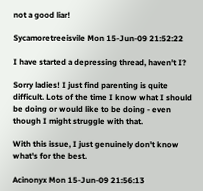not a good liar!

Sycamoretreeisvile Mon 15-Jun-09 21:52:22

I have started a depressing thread, haven't I?

Sorry ladies! I just find parenting is quite difficult. Lots of the time I know what I should be doing or would like to be doing - even though I might struggle with that.

With this issue, I just genuinely don't know what's for the best.

Acinonyx Mon 15-Jun-09 21:56:13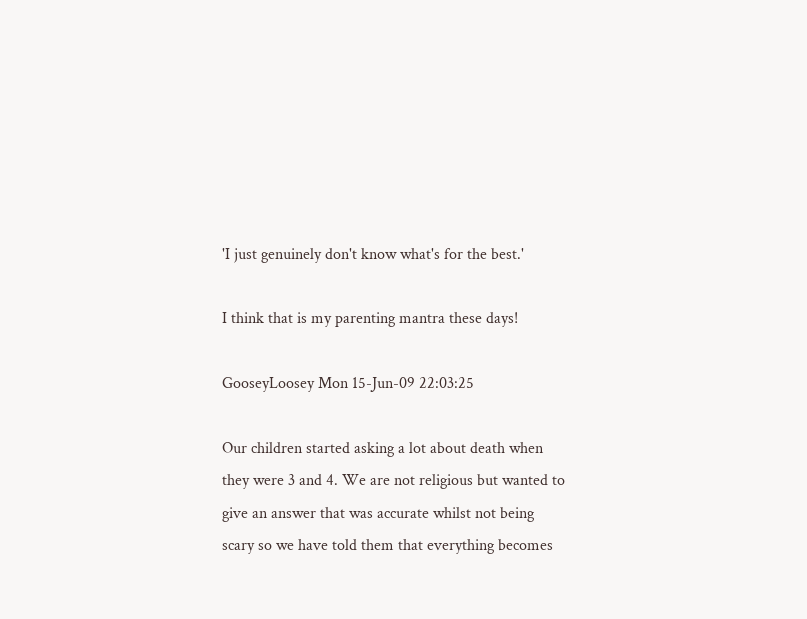'I just genuinely don't know what's for the best.'

I think that is my parenting mantra these days!

GooseyLoosey Mon 15-Jun-09 22:03:25

Our children started asking a lot about death when they were 3 and 4. We are not religious but wanted to give an answer that was accurate whilst not being scary so we have told them that everything becomes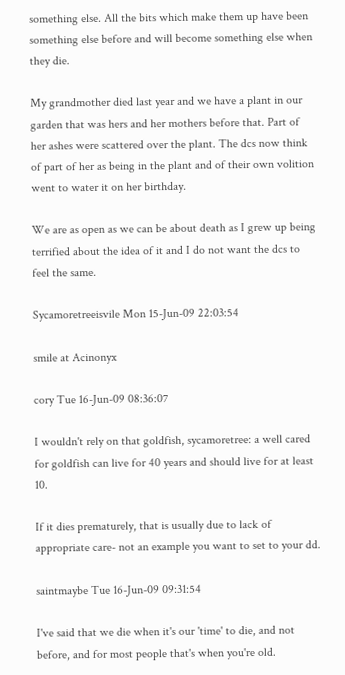something else. All the bits which make them up have been something else before and will become something else when they die.

My grandmother died last year and we have a plant in our garden that was hers and her mothers before that. Part of her ashes were scattered over the plant. The dcs now think of part of her as being in the plant and of their own volition went to water it on her birthday.

We are as open as we can be about death as I grew up being terrified about the idea of it and I do not want the dcs to feel the same.

Sycamoretreeisvile Mon 15-Jun-09 22:03:54

smile at Acinonyx

cory Tue 16-Jun-09 08:36:07

I wouldn't rely on that goldfish, sycamoretree: a well cared for goldfish can live for 40 years and should live for at least 10.

If it dies prematurely, that is usually due to lack of appropriate care- not an example you want to set to your dd.

saintmaybe Tue 16-Jun-09 09:31:54

I've said that we die when it's our 'time' to die, and not before, and for most people that's when you're old.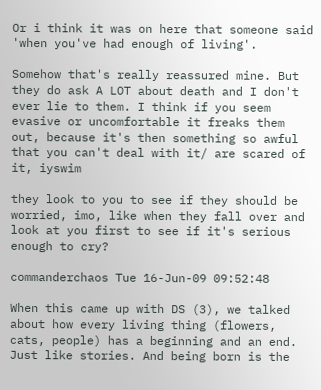Or i think it was on here that someone said 'when you've had enough of living'.

Somehow that's really reassured mine. But they do ask A LOT about death and I don't ever lie to them. I think if you seem evasive or uncomfortable it freaks them out, because it's then something so awful that you can't deal with it/ are scared of it, iyswim

they look to you to see if they should be worried, imo, like when they fall over and look at you first to see if it's serious enough to cry?

commanderchaos Tue 16-Jun-09 09:52:48

When this came up with DS (3), we talked about how every living thing (flowers, cats, people) has a beginning and an end. Just like stories. And being born is the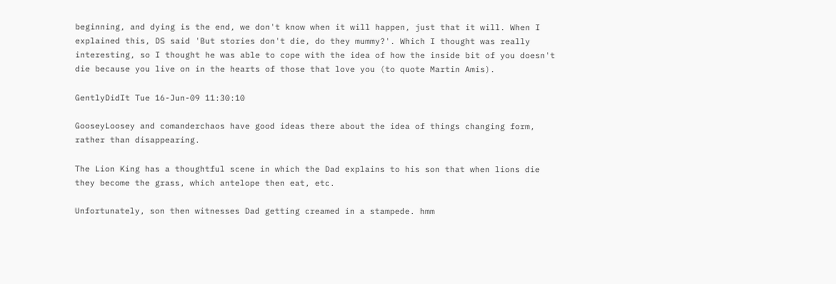beginning, and dying is the end, we don't know when it will happen, just that it will. When I explained this, DS said 'But stories don't die, do they mummy?'. Which I thought was really interesting, so I thought he was able to cope with the idea of how the inside bit of you doesn't die because you live on in the hearts of those that love you (to quote Martin Amis).

GentlyDidIt Tue 16-Jun-09 11:30:10

GooseyLoosey and comanderchaos have good ideas there about the idea of things changing form, rather than disappearing.

The Lion King has a thoughtful scene in which the Dad explains to his son that when lions die they become the grass, which antelope then eat, etc.

Unfortunately, son then witnesses Dad getting creamed in a stampede. hmm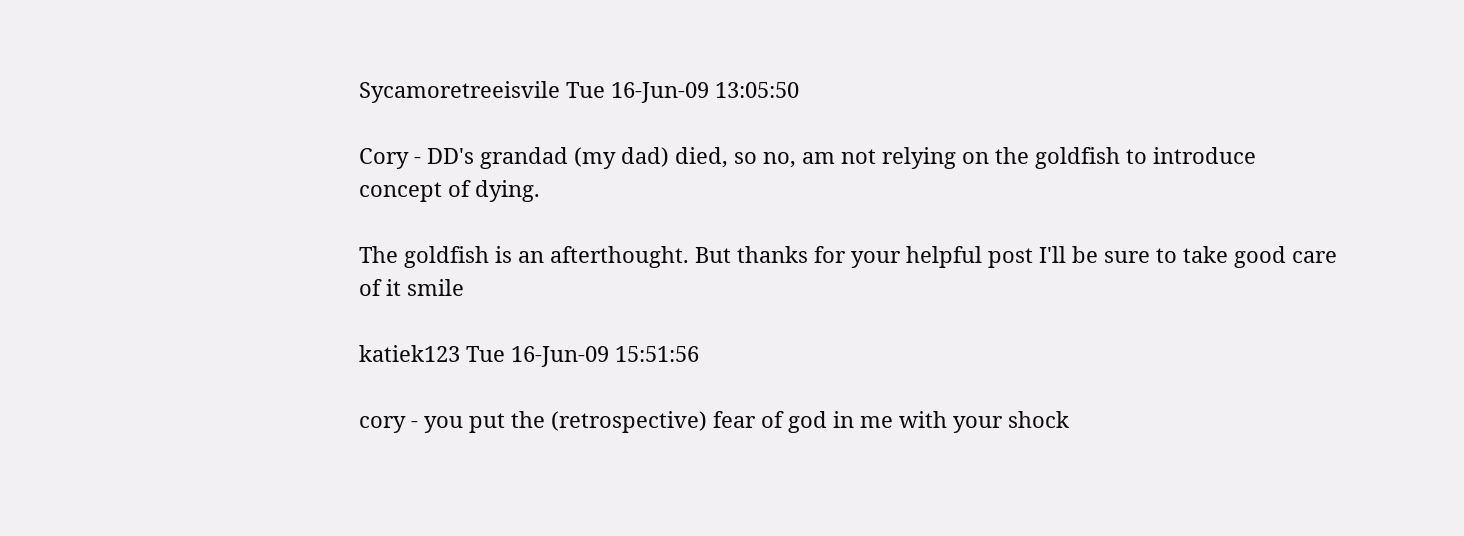Sycamoretreeisvile Tue 16-Jun-09 13:05:50

Cory - DD's grandad (my dad) died, so no, am not relying on the goldfish to introduce concept of dying.

The goldfish is an afterthought. But thanks for your helpful post I'll be sure to take good care of it smile

katiek123 Tue 16-Jun-09 15:51:56

cory - you put the (retrospective) fear of god in me with your shock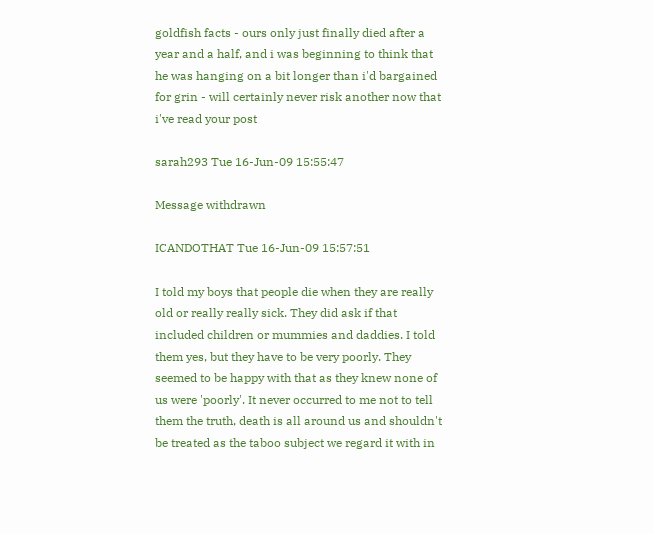goldfish facts - ours only just finally died after a year and a half, and i was beginning to think that he was hanging on a bit longer than i'd bargained for grin - will certainly never risk another now that i've read your post

sarah293 Tue 16-Jun-09 15:55:47

Message withdrawn

ICANDOTHAT Tue 16-Jun-09 15:57:51

I told my boys that people die when they are really old or really really sick. They did ask if that included children or mummies and daddies. I told them yes, but they have to be very poorly. They seemed to be happy with that as they knew none of us were 'poorly'. It never occurred to me not to tell them the truth, death is all around us and shouldn't be treated as the taboo subject we regard it with in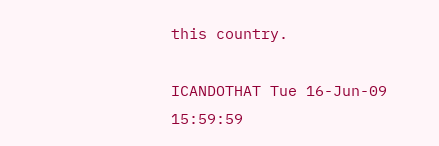this country.

ICANDOTHAT Tue 16-Jun-09 15:59:59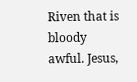Riven that is bloody awful. Jesus,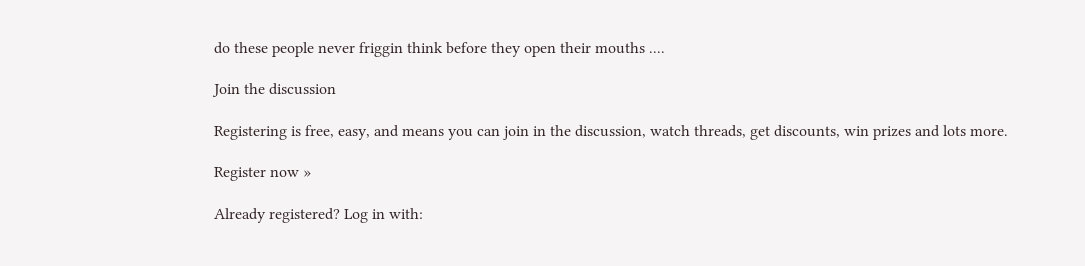do these people never friggin think before they open their mouths ....

Join the discussion

Registering is free, easy, and means you can join in the discussion, watch threads, get discounts, win prizes and lots more.

Register now »

Already registered? Log in with: